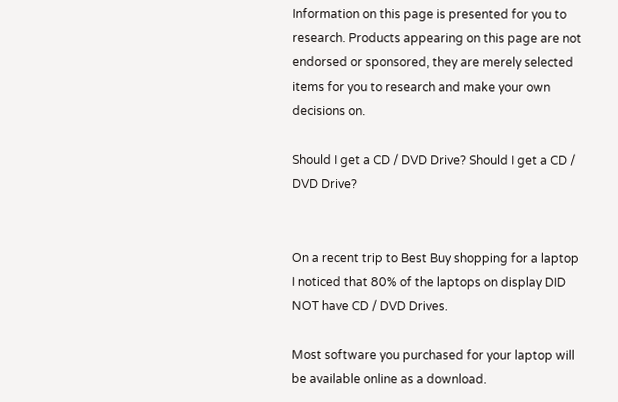Information on this page is presented for you to research. Products appearing on this page are not endorsed or sponsored, they are merely selected items for you to research and make your own decisions on.

Should I get a CD / DVD Drive? Should I get a CD / DVD Drive?


On a recent trip to Best Buy shopping for a laptop I noticed that 80% of the laptops on display DID NOT have CD / DVD Drives.

Most software you purchased for your laptop will be available online as a download.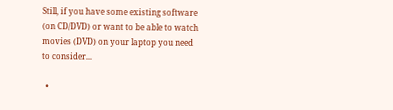Still, if you have some existing software (on CD/DVD) or want to be able to watch movies (DVD) on your laptop you need to consider...

  •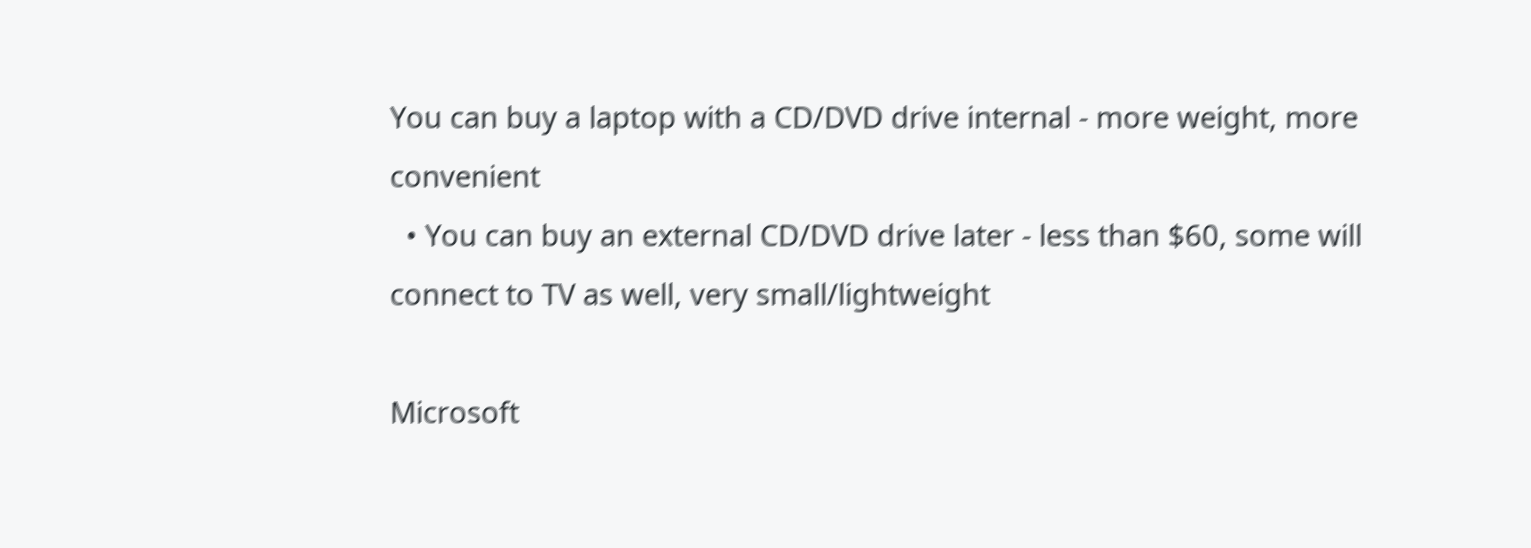You can buy a laptop with a CD/DVD drive internal - more weight, more convenient
  • You can buy an external CD/DVD drive later - less than $60, some will connect to TV as well, very small/lightweight

Microsoft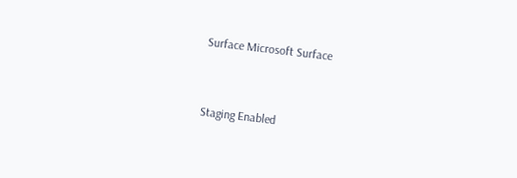Surface Microsoft Surface


Staging Enabled